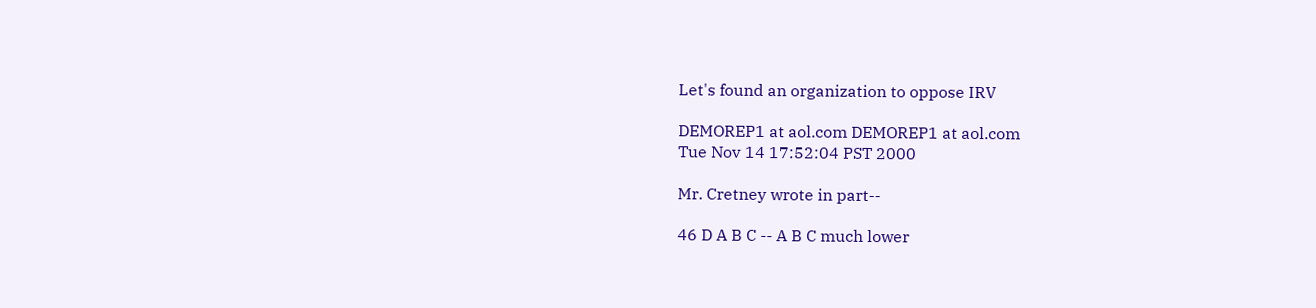Let's found an organization to oppose IRV

DEMOREP1 at aol.com DEMOREP1 at aol.com
Tue Nov 14 17:52:04 PST 2000

Mr. Cretney wrote in part--

46 D A B C -- A B C much lower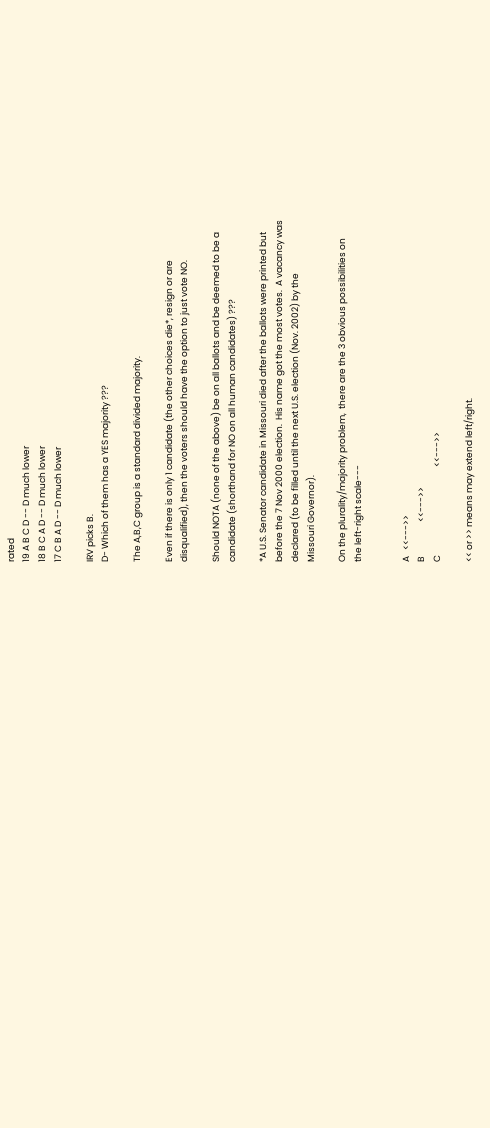rated
19 A B C D -- D much lower
18 B C A D -- D much lower
17 C B A D -- D much lower

IRV picks B.
D- Which of them has a YES majority ???

The A,B,C group is a standard divided majority.

Even if there is only 1 candidate (the other choices die*, resign or are
disqualified), then the voters should have the option to just vote NO.

Should NOTA (none of the above) be on all ballots and be deemed to be a
candidate (shorthand for NO on all human candidates) ???

*A U.S. Senator candidate in Missouri died after the ballots were printed but
before the 7 Nov 2000 election.  His name got the most votes.  A vacancy was
declared (to be filled until the next U.S. election (Nov. 2002) by the
Missouri Governor).

On the plurality/majority problem,  there are the 3 obvious possibilities on
the left-right scale---


A   <<--->>
B                 <<--->>
C                                            <<--->>

<< or >> means may extend left/right.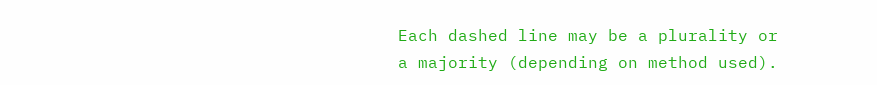Each dashed line may be a plurality or a majority (depending on method used).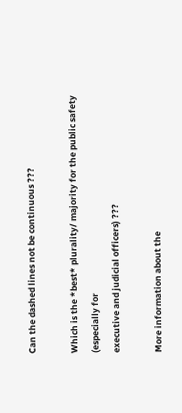Can the dashed lines not be continuous ???

Which is the *best* plurality/ majority for the public safety (especially for
executive and judicial officers) ???

More information about the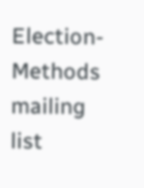Election-Methods mailing list